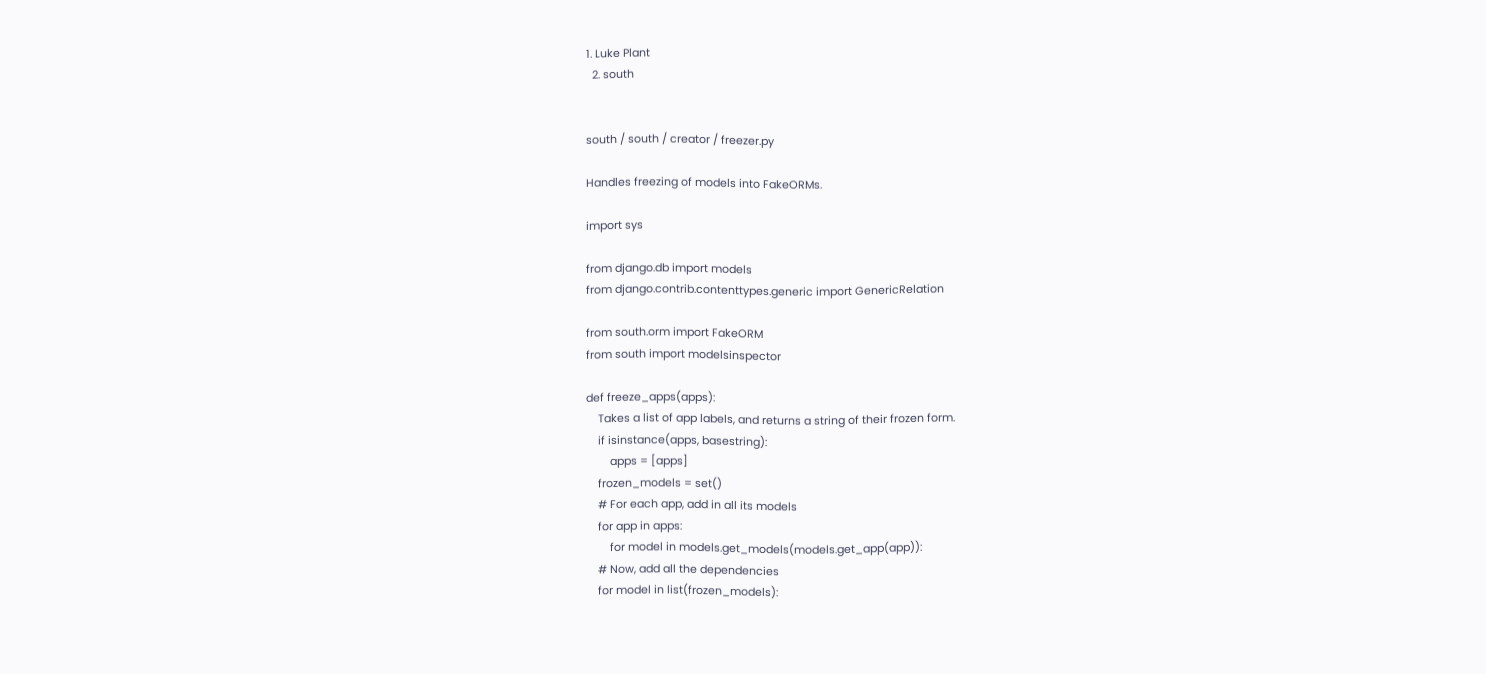1. Luke Plant
  2. south


south / south / creator / freezer.py

Handles freezing of models into FakeORMs.

import sys

from django.db import models
from django.contrib.contenttypes.generic import GenericRelation

from south.orm import FakeORM
from south import modelsinspector

def freeze_apps(apps):
    Takes a list of app labels, and returns a string of their frozen form.
    if isinstance(apps, basestring):
        apps = [apps]
    frozen_models = set()
    # For each app, add in all its models
    for app in apps:
        for model in models.get_models(models.get_app(app)):
    # Now, add all the dependencies
    for model in list(frozen_models):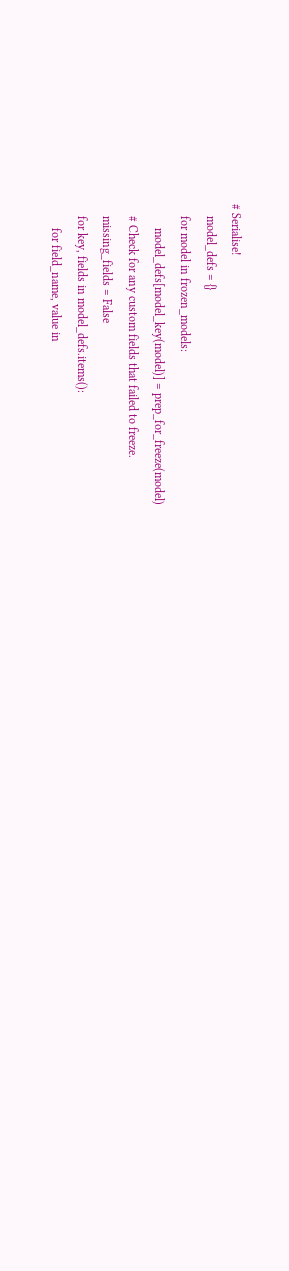# Serialise!
    model_defs = {}
    for model in frozen_models:
        model_defs[model_key(model)] = prep_for_freeze(model)
    # Check for any custom fields that failed to freeze.
    missing_fields = False
    for key, fields in model_defs.items():
        for field_name, value in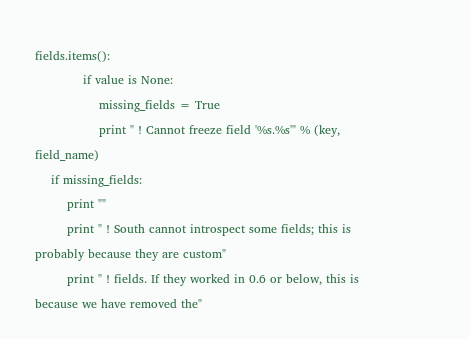fields.items():
            if value is None:
                missing_fields = True
                print " ! Cannot freeze field '%s.%s'" % (key, field_name)
    if missing_fields:
        print ""
        print " ! South cannot introspect some fields; this is probably because they are custom"
        print " ! fields. If they worked in 0.6 or below, this is because we have removed the"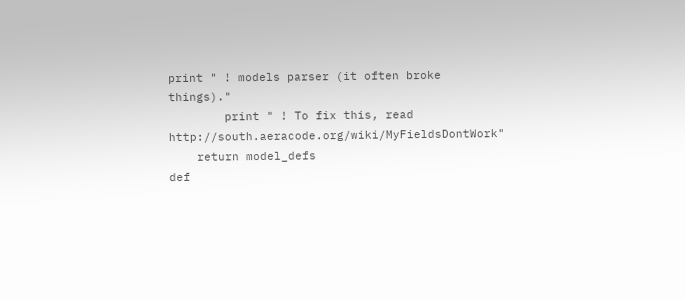print " ! models parser (it often broke things)."
        print " ! To fix this, read http://south.aeracode.org/wiki/MyFieldsDontWork"
    return model_defs
def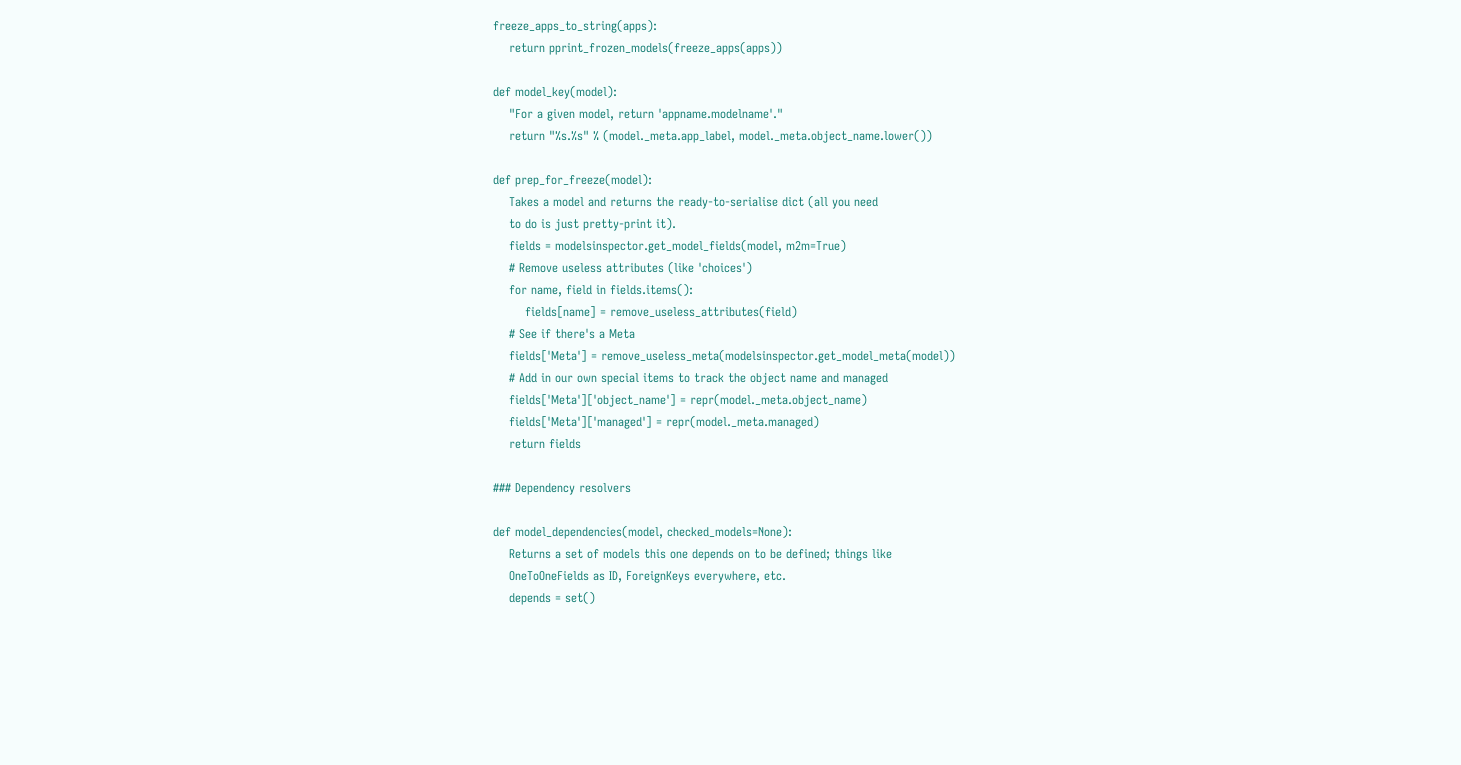freeze_apps_to_string(apps):
    return pprint_frozen_models(freeze_apps(apps))

def model_key(model):
    "For a given model, return 'appname.modelname'."
    return "%s.%s" % (model._meta.app_label, model._meta.object_name.lower())

def prep_for_freeze(model):
    Takes a model and returns the ready-to-serialise dict (all you need
    to do is just pretty-print it).
    fields = modelsinspector.get_model_fields(model, m2m=True)
    # Remove useless attributes (like 'choices')
    for name, field in fields.items():
        fields[name] = remove_useless_attributes(field)
    # See if there's a Meta
    fields['Meta'] = remove_useless_meta(modelsinspector.get_model_meta(model))
    # Add in our own special items to track the object name and managed
    fields['Meta']['object_name'] = repr(model._meta.object_name)
    fields['Meta']['managed'] = repr(model._meta.managed)
    return fields

### Dependency resolvers

def model_dependencies(model, checked_models=None):
    Returns a set of models this one depends on to be defined; things like
    OneToOneFields as ID, ForeignKeys everywhere, etc.
    depends = set()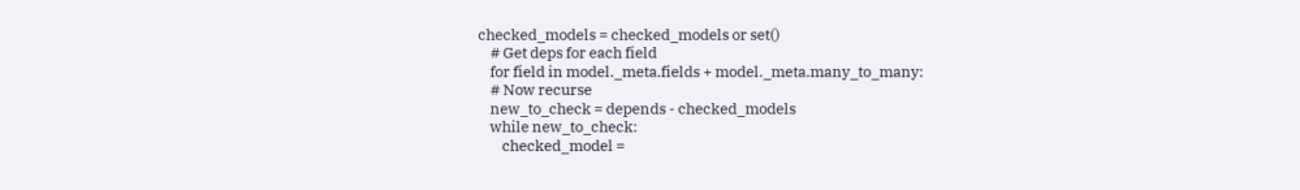checked_models = checked_models or set()
    # Get deps for each field
    for field in model._meta.fields + model._meta.many_to_many:
    # Now recurse
    new_to_check = depends - checked_models
    while new_to_check:
        checked_model =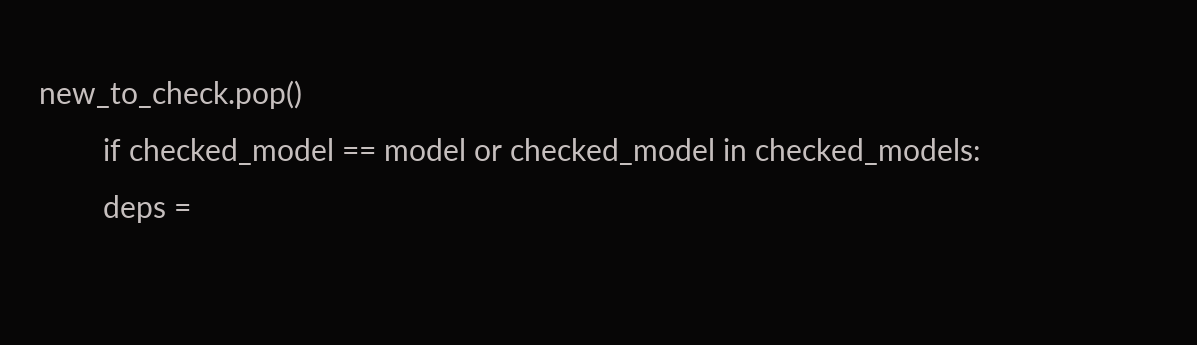new_to_check.pop()
        if checked_model == model or checked_model in checked_models:
        deps =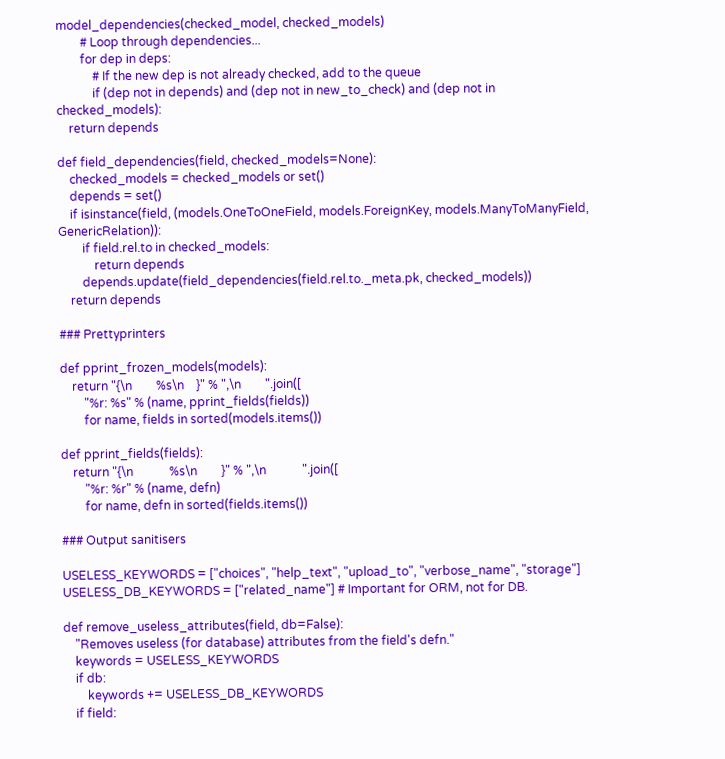model_dependencies(checked_model, checked_models)
        # Loop through dependencies...
        for dep in deps:
            # If the new dep is not already checked, add to the queue
            if (dep not in depends) and (dep not in new_to_check) and (dep not in checked_models):
    return depends

def field_dependencies(field, checked_models=None):
    checked_models = checked_models or set()
    depends = set()
    if isinstance(field, (models.OneToOneField, models.ForeignKey, models.ManyToManyField, GenericRelation)):
        if field.rel.to in checked_models:
            return depends
        depends.update(field_dependencies(field.rel.to._meta.pk, checked_models))
    return depends

### Prettyprinters

def pprint_frozen_models(models):
    return "{\n        %s\n    }" % ",\n        ".join([
        "%r: %s" % (name, pprint_fields(fields))
        for name, fields in sorted(models.items())

def pprint_fields(fields):
    return "{\n            %s\n        }" % ",\n            ".join([
        "%r: %r" % (name, defn)
        for name, defn in sorted(fields.items())

### Output sanitisers

USELESS_KEYWORDS = ["choices", "help_text", "upload_to", "verbose_name", "storage"]
USELESS_DB_KEYWORDS = ["related_name"] # Important for ORM, not for DB.

def remove_useless_attributes(field, db=False):
    "Removes useless (for database) attributes from the field's defn."
    keywords = USELESS_KEYWORDS
    if db:
        keywords += USELESS_DB_KEYWORDS
    if field: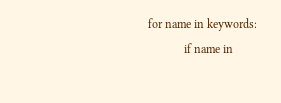for name in keywords:
            if name in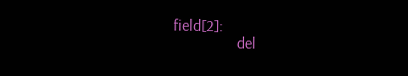field[2]:
                del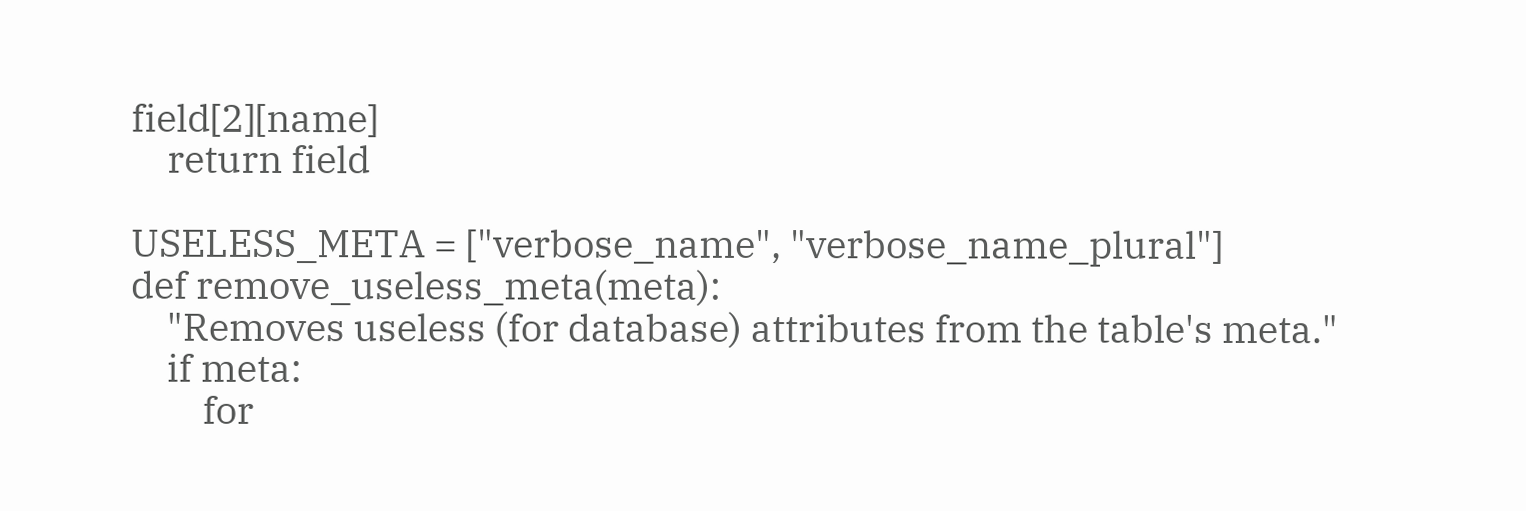field[2][name]
    return field

USELESS_META = ["verbose_name", "verbose_name_plural"]
def remove_useless_meta(meta):
    "Removes useless (for database) attributes from the table's meta."
    if meta:
        for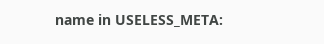name in USELESS_META: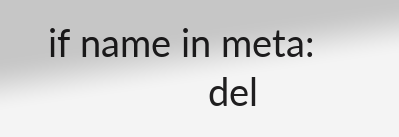if name in meta:
                del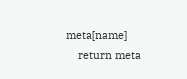meta[name]
    return meta